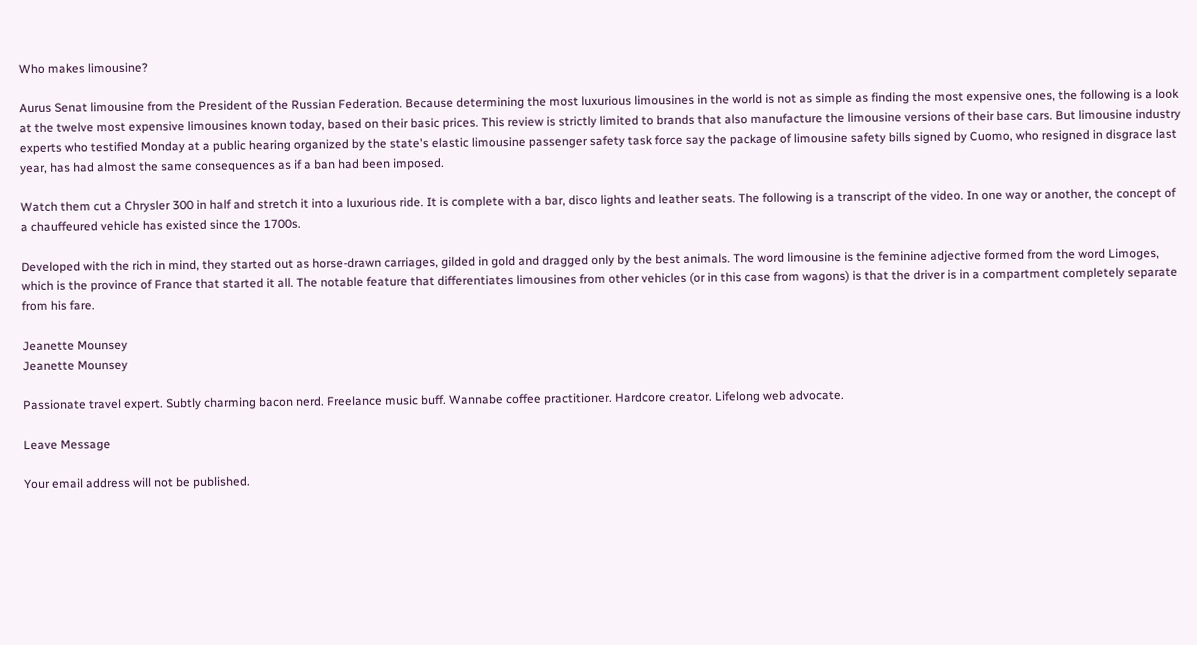Who makes limousine?

Aurus Senat limousine from the President of the Russian Federation. Because determining the most luxurious limousines in the world is not as simple as finding the most expensive ones, the following is a look at the twelve most expensive limousines known today, based on their basic prices. This review is strictly limited to brands that also manufacture the limousine versions of their base cars. But limousine industry experts who testified Monday at a public hearing organized by the state's elastic limousine passenger safety task force say the package of limousine safety bills signed by Cuomo, who resigned in disgrace last year, has had almost the same consequences as if a ban had been imposed.

Watch them cut a Chrysler 300 in half and stretch it into a luxurious ride. It is complete with a bar, disco lights and leather seats. The following is a transcript of the video. In one way or another, the concept of a chauffeured vehicle has existed since the 1700s.

Developed with the rich in mind, they started out as horse-drawn carriages, gilded in gold and dragged only by the best animals. The word limousine is the feminine adjective formed from the word Limoges, which is the province of France that started it all. The notable feature that differentiates limousines from other vehicles (or in this case from wagons) is that the driver is in a compartment completely separate from his fare.

Jeanette Mounsey
Jeanette Mounsey

Passionate travel expert. Subtly charming bacon nerd. Freelance music buff. Wannabe coffee practitioner. Hardcore creator. Lifelong web advocate.

Leave Message

Your email address will not be published.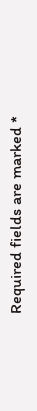Required fields are marked *